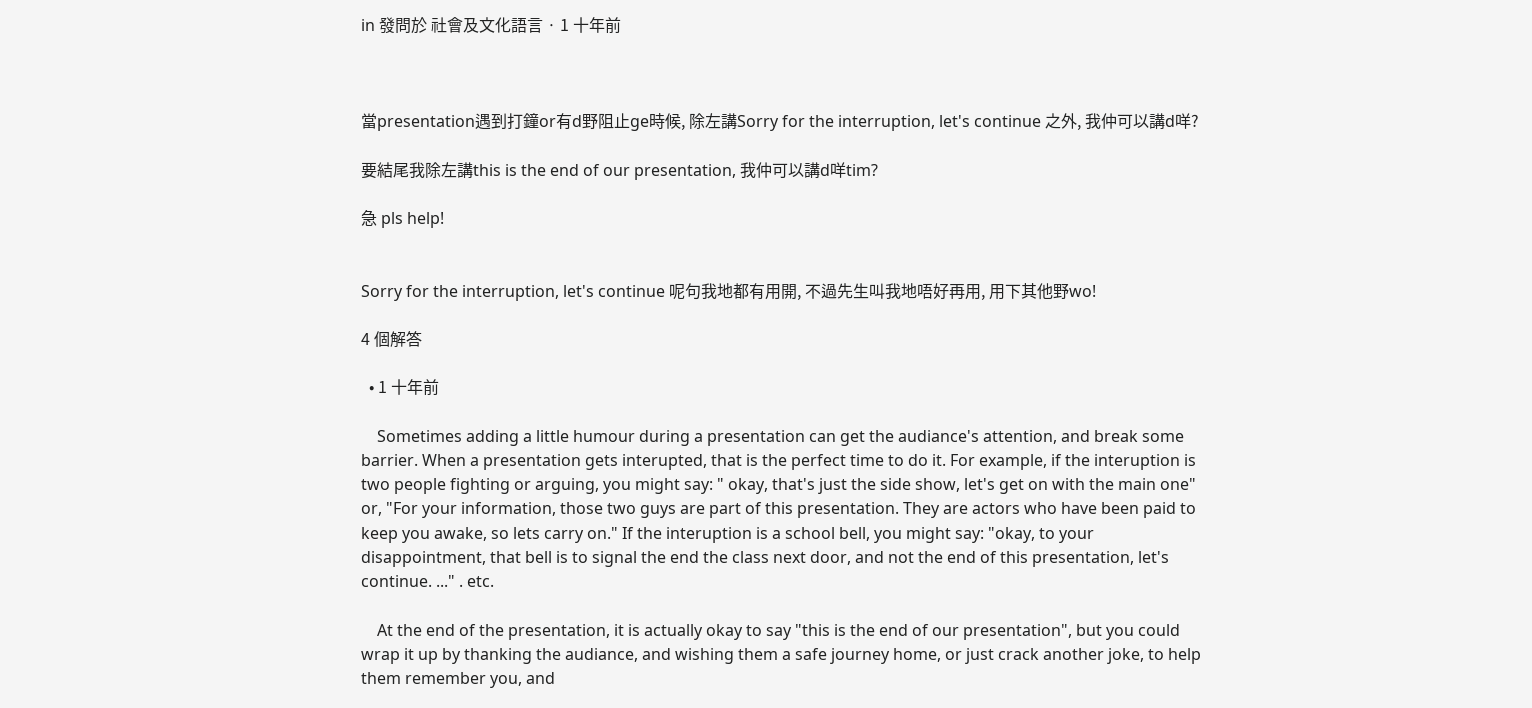in 發問於 社會及文化語言 · 1 十年前



當presentation遇到打鐘or有d野阻止ge時候, 除左講Sorry for the interruption, let's continue 之外, 我仲可以講d咩?

要結尾我除左講this is the end of our presentation, 我仲可以講d咩tim?

急 pls help!


Sorry for the interruption, let's continue 呢句我地都有用開, 不過先生叫我地唔好再用, 用下其他野wo!

4 個解答

  • 1 十年前

    Sometimes adding a little humour during a presentation can get the audiance's attention, and break some barrier. When a presentation gets interupted, that is the perfect time to do it. For example, if the interuption is two people fighting or arguing, you might say: " okay, that's just the side show, let's get on with the main one" or, "For your information, those two guys are part of this presentation. They are actors who have been paid to keep you awake, so lets carry on." If the interuption is a school bell, you might say: "okay, to your disappointment, that bell is to signal the end the class next door, and not the end of this presentation, let's continue. ..." . etc.

    At the end of the presentation, it is actually okay to say "this is the end of our presentation", but you could wrap it up by thanking the audiance, and wishing them a safe journey home, or just crack another joke, to help them remember you, and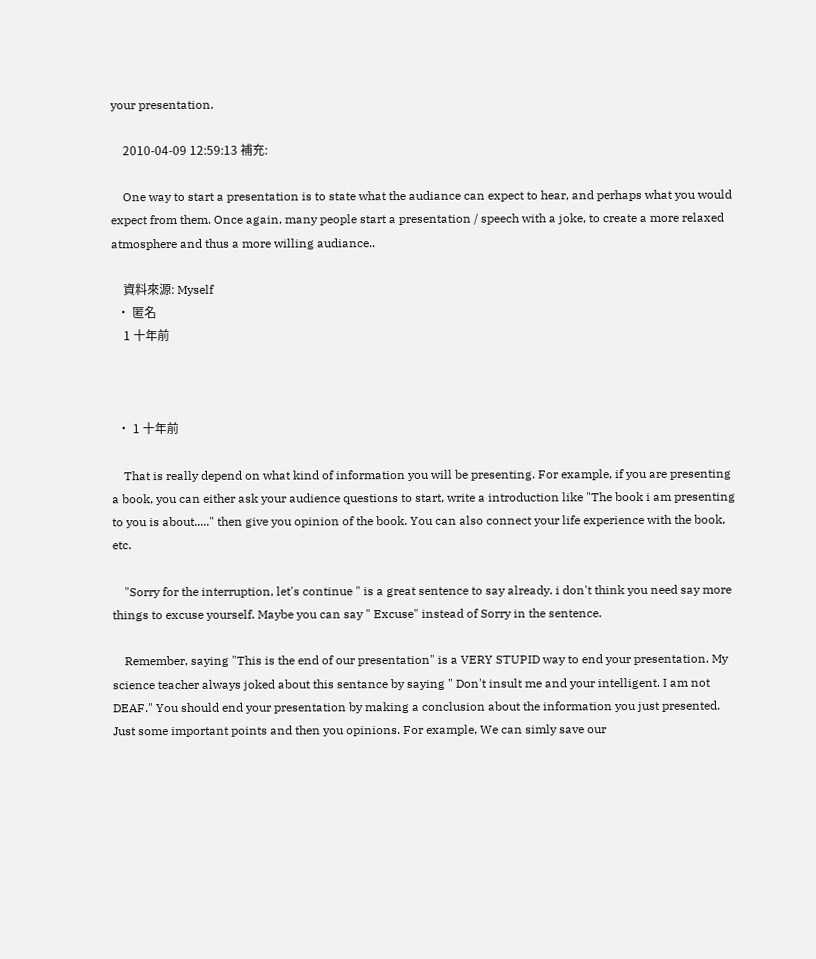your presentation.

    2010-04-09 12:59:13 補充:

    One way to start a presentation is to state what the audiance can expect to hear, and perhaps what you would expect from them. Once again, many people start a presentation / speech with a joke, to create a more relaxed atmosphere and thus a more willing audiance..

    資料來源: Myself
  • 匿名
    1 十年前



  • 1 十年前

    That is really depend on what kind of information you will be presenting. For example, if you are presenting a book, you can either ask your audience questions to start, write a introduction like "The book i am presenting to you is about....." then give you opinion of the book. You can also connect your life experience with the book, etc.

    "Sorry for the interruption, let's continue " is a great sentence to say already. i don't think you need say more things to excuse yourself. Maybe you can say " Excuse" instead of Sorry in the sentence.

    Remember, saying "This is the end of our presentation" is a VERY STUPID way to end your presentation. My science teacher always joked about this sentance by saying " Don't insult me and your intelligent. I am not DEAF." You should end your presentation by making a conclusion about the information you just presented. Just some important points and then you opinions. For example, We can simly save our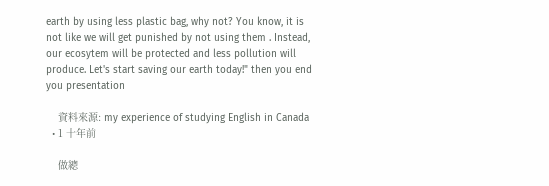earth by using less plastic bag, why not? You know, it is not like we will get punished by not using them . Instead, our ecosytem will be protected and less pollution will produce. Let's start saving our earth today!" then you end you presentation

    資料來源: my experience of studying English in Canada
  • 1 十年前

    做總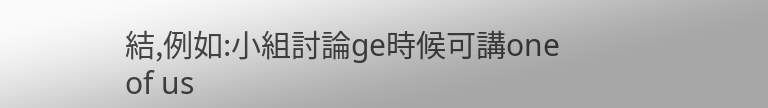結,例如:小組討論ge時候可講one of us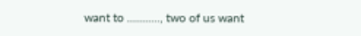want to ..........., two of us want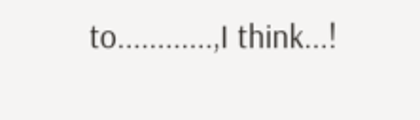to............,I think...!